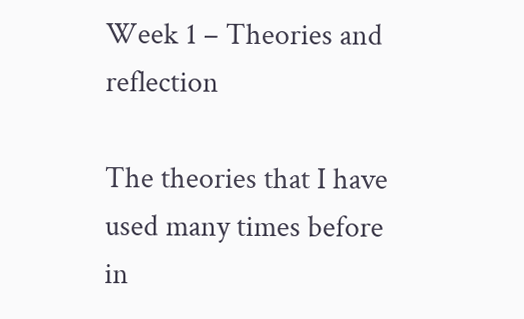Week 1 – Theories and reflection

The theories that I have used many times before in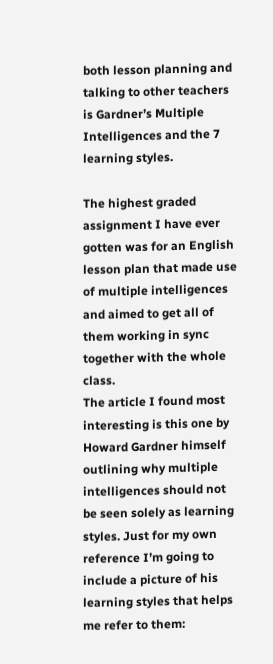both lesson planning and talking to other teachers is Gardner’s Multiple Intelligences and the 7 learning styles.

The highest graded assignment I have ever gotten was for an English lesson plan that made use of multiple intelligences and aimed to get all of them working in sync together with the whole class.
The article I found most interesting is this one by Howard Gardner himself outlining why multiple intelligences should not be seen solely as learning styles. Just for my own reference I’m going to include a picture of his learning styles that helps me refer to them: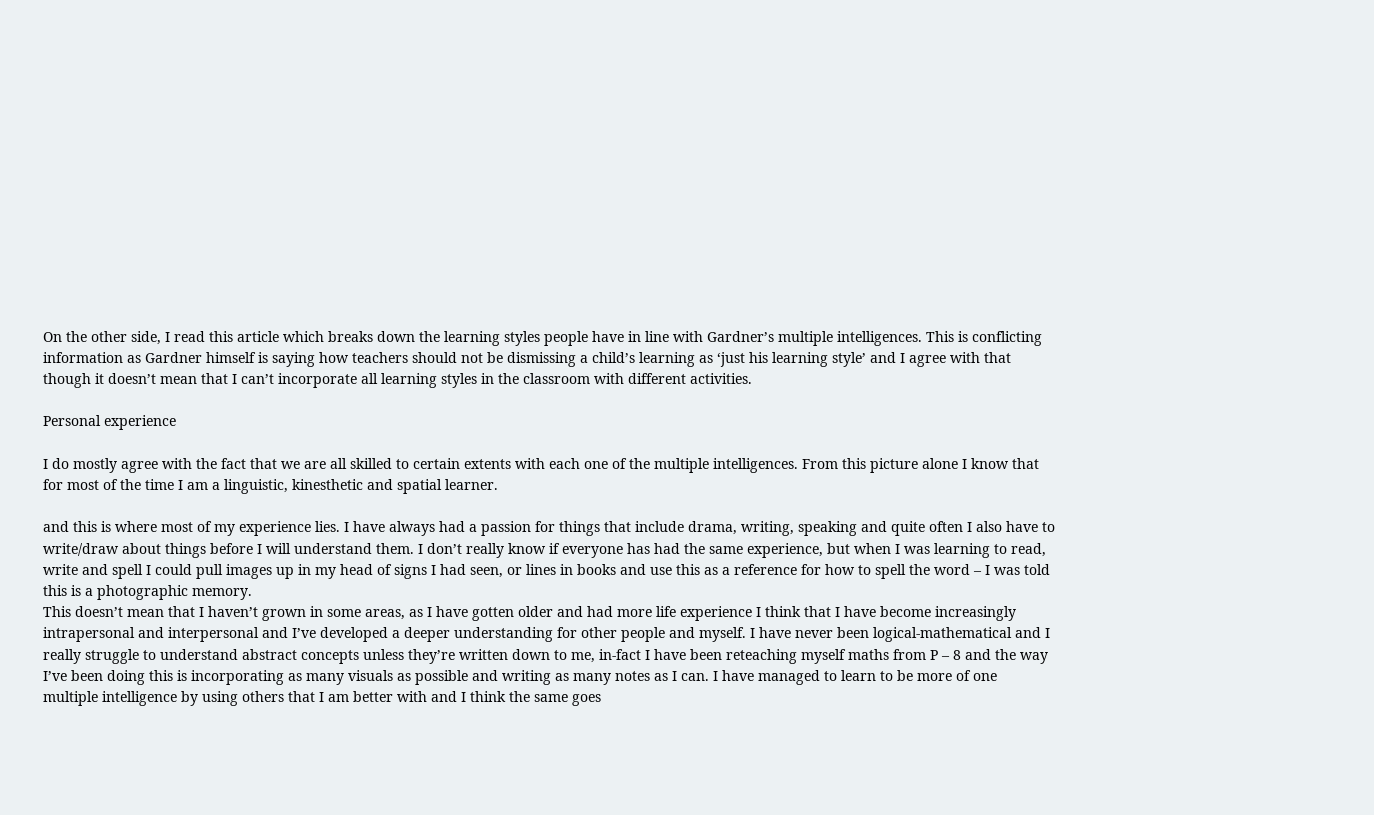On the other side, I read this article which breaks down the learning styles people have in line with Gardner’s multiple intelligences. This is conflicting information as Gardner himself is saying how teachers should not be dismissing a child’s learning as ‘just his learning style’ and I agree with that though it doesn’t mean that I can’t incorporate all learning styles in the classroom with different activities.

Personal experience

I do mostly agree with the fact that we are all skilled to certain extents with each one of the multiple intelligences. From this picture alone I know that for most of the time I am a linguistic, kinesthetic and spatial learner.

and this is where most of my experience lies. I have always had a passion for things that include drama, writing, speaking and quite often I also have to write/draw about things before I will understand them. I don’t really know if everyone has had the same experience, but when I was learning to read, write and spell I could pull images up in my head of signs I had seen, or lines in books and use this as a reference for how to spell the word – I was told this is a photographic memory.
This doesn’t mean that I haven’t grown in some areas, as I have gotten older and had more life experience I think that I have become increasingly intrapersonal and interpersonal and I’ve developed a deeper understanding for other people and myself. I have never been logical-mathematical and I really struggle to understand abstract concepts unless they’re written down to me, in-fact I have been reteaching myself maths from P – 8 and the way I’ve been doing this is incorporating as many visuals as possible and writing as many notes as I can. I have managed to learn to be more of one multiple intelligence by using others that I am better with and I think the same goes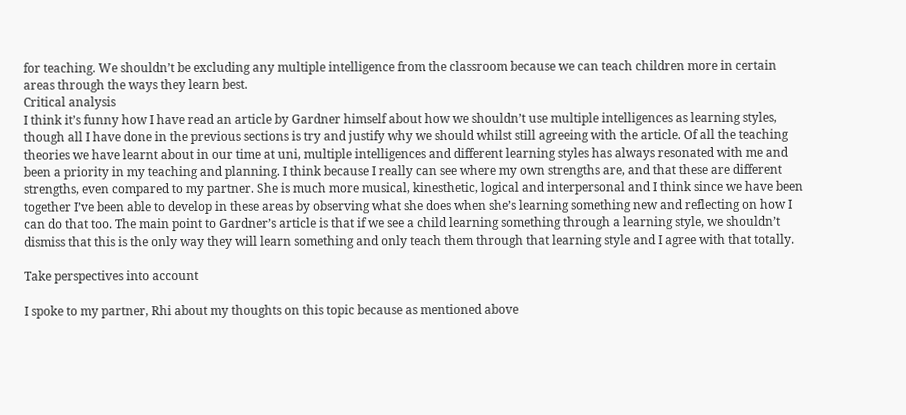for teaching. We shouldn’t be excluding any multiple intelligence from the classroom because we can teach children more in certain areas through the ways they learn best.
Critical analysis
I think it’s funny how I have read an article by Gardner himself about how we shouldn’t use multiple intelligences as learning styles, though all I have done in the previous sections is try and justify why we should whilst still agreeing with the article. Of all the teaching theories we have learnt about in our time at uni, multiple intelligences and different learning styles has always resonated with me and been a priority in my teaching and planning. I think because I really can see where my own strengths are, and that these are different strengths, even compared to my partner. She is much more musical, kinesthetic, logical and interpersonal and I think since we have been together I’ve been able to develop in these areas by observing what she does when she’s learning something new and reflecting on how I can do that too. The main point to Gardner’s article is that if we see a child learning something through a learning style, we shouldn’t dismiss that this is the only way they will learn something and only teach them through that learning style and I agree with that totally.

Take perspectives into account

I spoke to my partner, Rhi about my thoughts on this topic because as mentioned above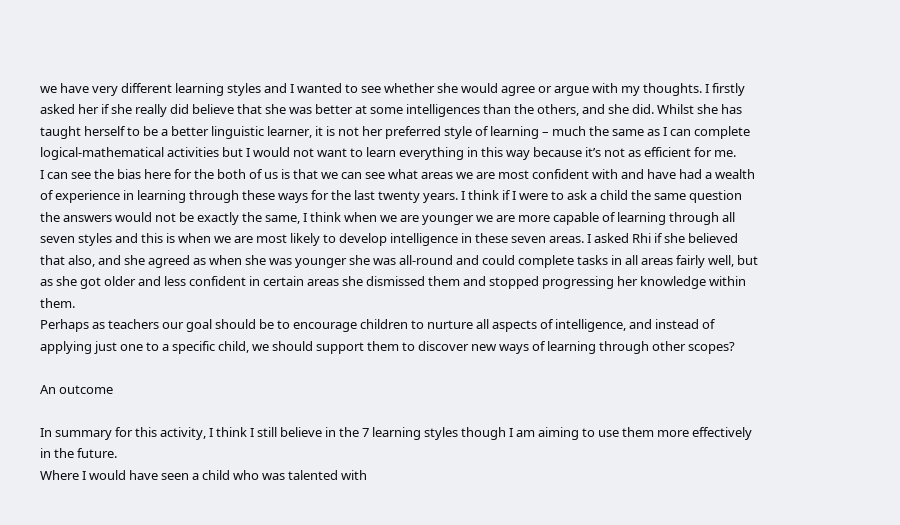we have very different learning styles and I wanted to see whether she would agree or argue with my thoughts. I firstly asked her if she really did believe that she was better at some intelligences than the others, and she did. Whilst she has taught herself to be a better linguistic learner, it is not her preferred style of learning – much the same as I can complete logical-mathematical activities but I would not want to learn everything in this way because it’s not as efficient for me.
I can see the bias here for the both of us is that we can see what areas we are most confident with and have had a wealth of experience in learning through these ways for the last twenty years. I think if I were to ask a child the same question the answers would not be exactly the same, I think when we are younger we are more capable of learning through all seven styles and this is when we are most likely to develop intelligence in these seven areas. I asked Rhi if she believed that also, and she agreed as when she was younger she was all-round and could complete tasks in all areas fairly well, but as she got older and less confident in certain areas she dismissed them and stopped progressing her knowledge within them.
Perhaps as teachers our goal should be to encourage children to nurture all aspects of intelligence, and instead of applying just one to a specific child, we should support them to discover new ways of learning through other scopes?

An outcome

In summary for this activity, I think I still believe in the 7 learning styles though I am aiming to use them more effectively in the future.
Where I would have seen a child who was talented with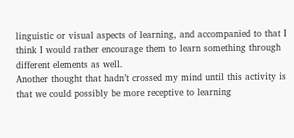linguistic or visual aspects of learning, and accompanied to that I think I would rather encourage them to learn something through different elements as well.
Another thought that hadn’t crossed my mind until this activity is that we could possibly be more receptive to learning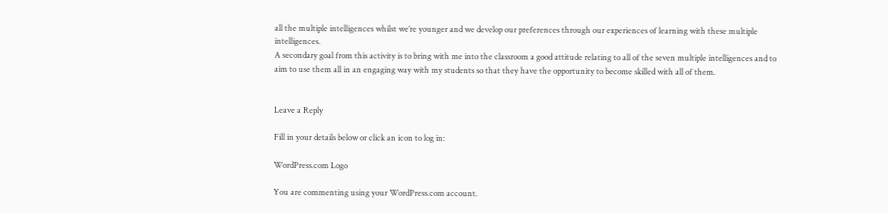all the multiple intelligences whilst we’re younger and we develop our preferences through our experiences of learning with these multiple intelligences.
A secondary goal from this activity is to bring with me into the classroom a good attitude relating to all of the seven multiple intelligences and to aim to use them all in an engaging way with my students so that they have the opportunity to become skilled with all of them.


Leave a Reply

Fill in your details below or click an icon to log in:

WordPress.com Logo

You are commenting using your WordPress.com account.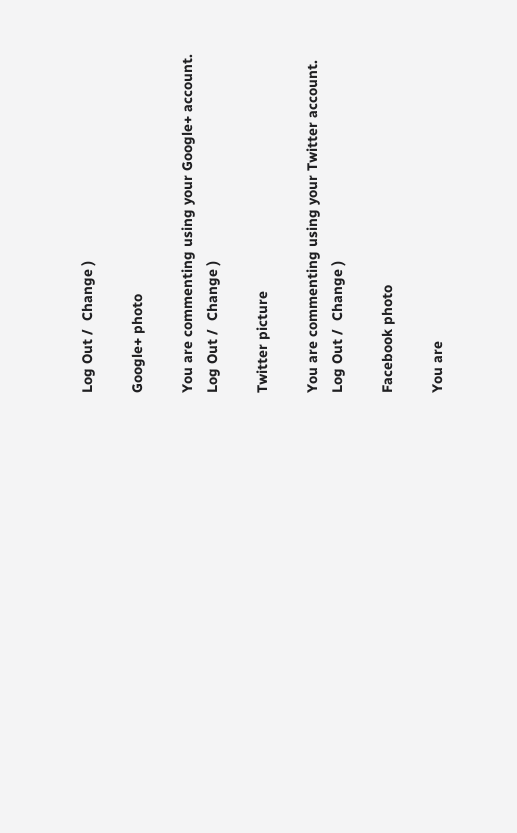Log Out /  Change )

Google+ photo

You are commenting using your Google+ account. Log Out /  Change )

Twitter picture

You are commenting using your Twitter account. Log Out /  Change )

Facebook photo

You are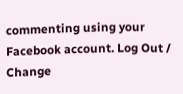commenting using your Facebook account. Log Out /  Change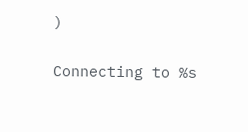)


Connecting to %s